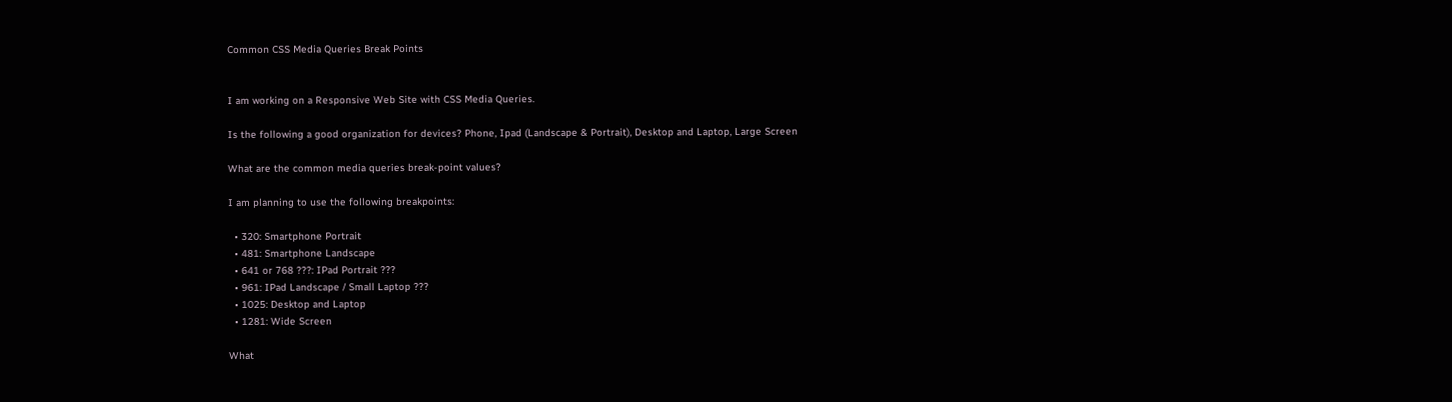Common CSS Media Queries Break Points


I am working on a Responsive Web Site with CSS Media Queries.

Is the following a good organization for devices? Phone, Ipad (Landscape & Portrait), Desktop and Laptop, Large Screen

What are the common media queries break-point values?

I am planning to use the following breakpoints:

  • 320: Smartphone Portrait
  • 481: Smartphone Landscape
  • 641 or 768 ???: IPad Portrait ???
  • 961: IPad Landscape / Small Laptop ???
  • 1025: Desktop and Laptop
  • 1281: Wide Screen

What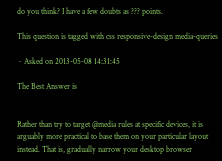do you think? I have a few doubts as ??? points.

This question is tagged with css responsive-design media-queries

~ Asked on 2013-05-08 14:31:45

The Best Answer is


Rather than try to target @media rules at specific devices, it is arguably more practical to base them on your particular layout instead. That is, gradually narrow your desktop browser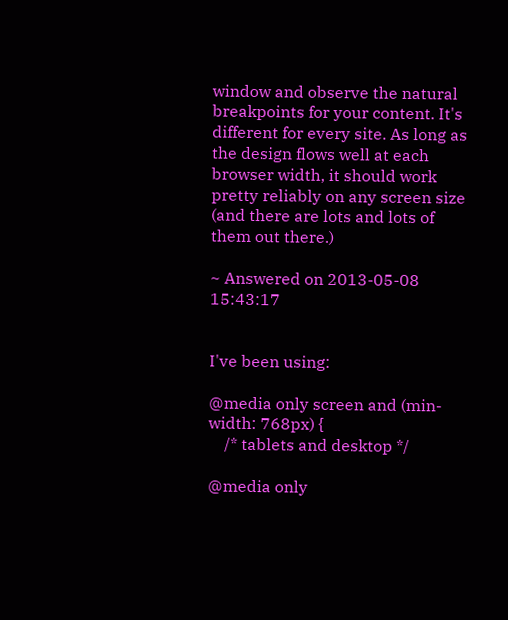window and observe the natural breakpoints for your content. It's different for every site. As long as the design flows well at each browser width, it should work pretty reliably on any screen size (and there are lots and lots of them out there.)

~ Answered on 2013-05-08 15:43:17


I've been using:

@media only screen and (min-width: 768px) {
    /* tablets and desktop */

@media only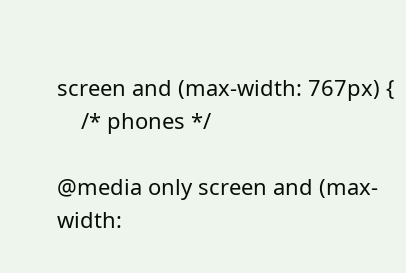screen and (max-width: 767px) {
    /* phones */

@media only screen and (max-width: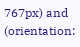767px) and (orientation: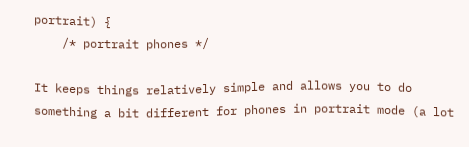portrait) {
    /* portrait phones */

It keeps things relatively simple and allows you to do something a bit different for phones in portrait mode (a lot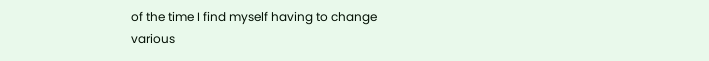of the time I find myself having to change various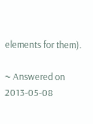elements for them).

~ Answered on 2013-05-08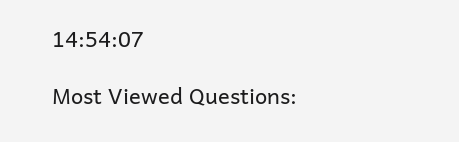14:54:07

Most Viewed Questions: